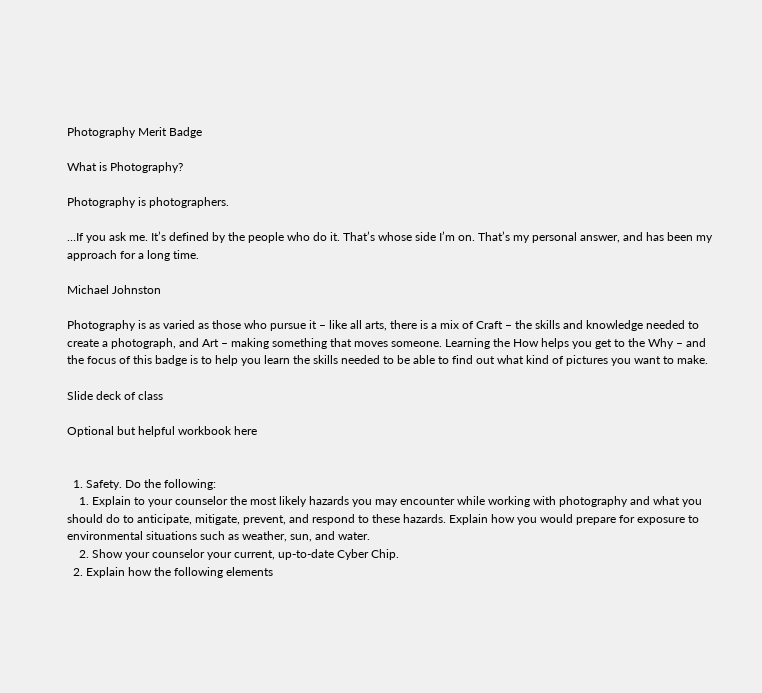Photography Merit Badge

What is Photography?

Photography is photographers.

…If you ask me. It’s defined by the people who do it. That’s whose side I’m on. That’s my personal answer, and has been my approach for a long time.

Michael Johnston

Photography is as varied as those who pursue it – like all arts, there is a mix of Craft – the skills and knowledge needed to create a photograph, and Art – making something that moves someone. Learning the How helps you get to the Why – and the focus of this badge is to help you learn the skills needed to be able to find out what kind of pictures you want to make.

Slide deck of class

Optional but helpful workbook here


  1. Safety. Do the following:
    1. Explain to your counselor the most likely hazards you may encounter while working with photography and what you should do to anticipate, mitigate, prevent, and respond to these hazards. Explain how you would prepare for exposure to environmental situations such as weather, sun, and water.
    2. Show your counselor your current, up-to-date Cyber Chip.
  2. Explain how the following elements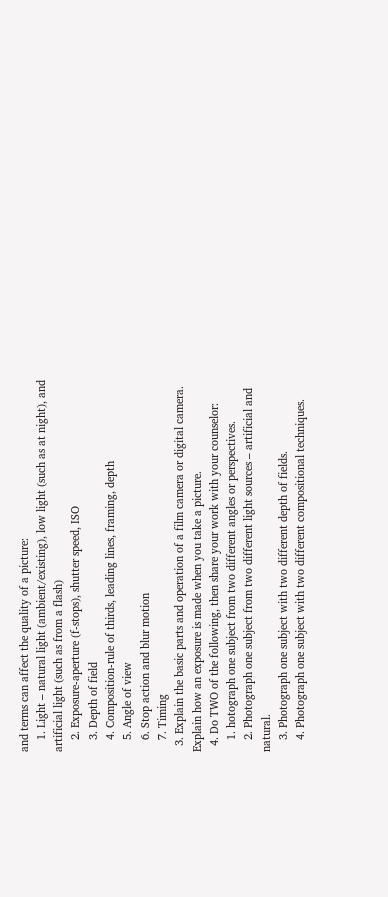and terms can affect the quality of a picture:
    1. Light – natural light (ambient/existing), low light (such as at night), and artificial light (such as from a flash)
    2. Exposure-aperture (f-stops), shutter speed, ISO
    3. Depth of field
    4. Composition-rule of thirds, leading lines, framing, depth
    5. Angle of view
    6. Stop action and blur motion
    7. Timing
  3. Explain the basic parts and operation of a film camera or digital camera. Explain how an exposure is made when you take a picture.
  4. Do TWO of the following, then share your work with your counselor:
    1. hotograph one subject from two different angles or perspectives.
    2. Photograph one subject from two different light sources – artificial and natural.
    3. Photograph one subject with two different depth of fields.
    4. Photograph one subject with two different compositional techniques.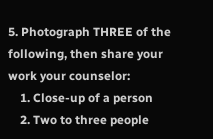5. Photograph THREE of the following, then share your work your counselor:
    1. Close-up of a person
    2. Two to three people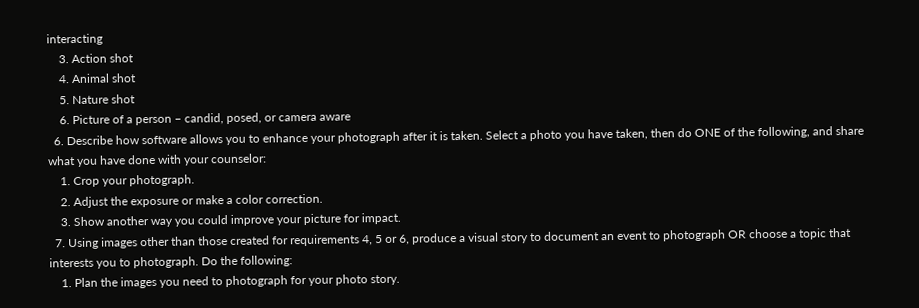interacting
    3. Action shot
    4. Animal shot
    5. Nature shot
    6. Picture of a person – candid, posed, or camera aware
  6. Describe how software allows you to enhance your photograph after it is taken. Select a photo you have taken, then do ONE of the following, and share what you have done with your counselor:
    1. Crop your photograph.
    2. Adjust the exposure or make a color correction.
    3. Show another way you could improve your picture for impact.
  7. Using images other than those created for requirements 4, 5 or 6, produce a visual story to document an event to photograph OR choose a topic that interests you to photograph. Do the following:
    1. Plan the images you need to photograph for your photo story.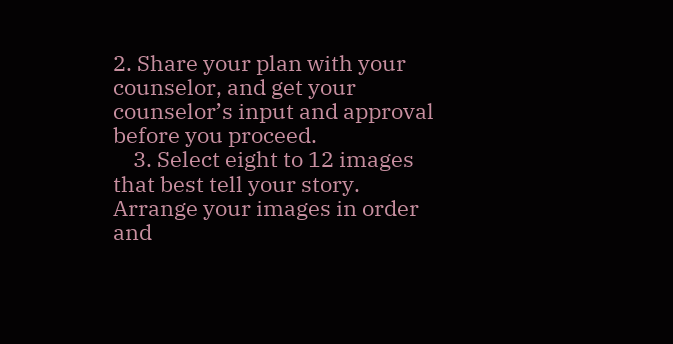2. Share your plan with your counselor, and get your counselor’s input and approval before you proceed.
    3. Select eight to 12 images that best tell your story. Arrange your images in order and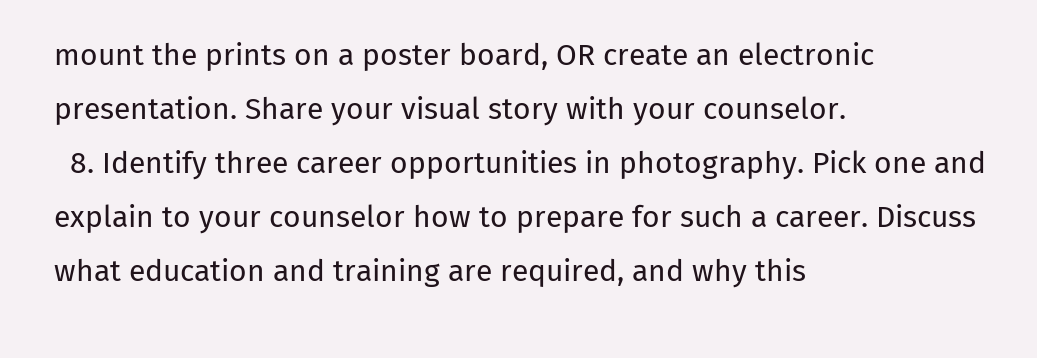mount the prints on a poster board, OR create an electronic presentation. Share your visual story with your counselor.
  8. Identify three career opportunities in photography. Pick one and explain to your counselor how to prepare for such a career. Discuss what education and training are required, and why this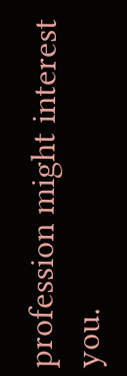profession might interest you.